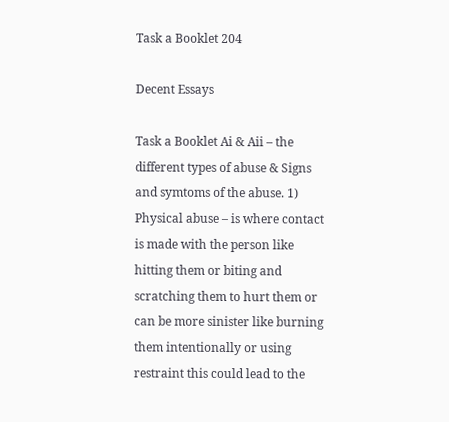Task a Booklet 204

Decent Essays

Task a Booklet Ai & Aii – the different types of abuse & Signs and symtoms of the abuse. 1) Physical abuse – is where contact is made with the person like hitting them or biting and scratching them to hurt them or can be more sinister like burning them intentionally or using restraint this could lead to the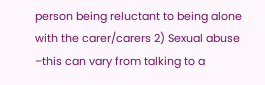person being reluctant to being alone with the carer/carers 2) Sexual abuse –this can vary from talking to a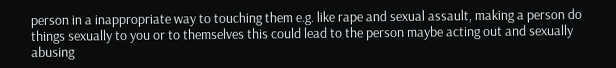person in a inappropriate way to touching them e.g. like rape and sexual assault, making a person do things sexually to you or to themselves this could lead to the person maybe acting out and sexually abusing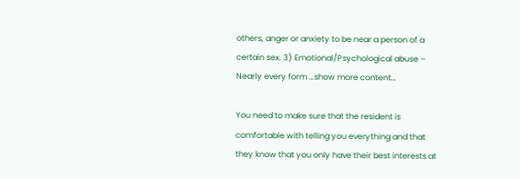others, anger or anxiety to be near a person of a certain sex. 3) Emotional/Psychological abuse – Nearly every form …show more content…

You need to make sure that the resident is comfortable with telling you everything and that they know that you only have their best interests at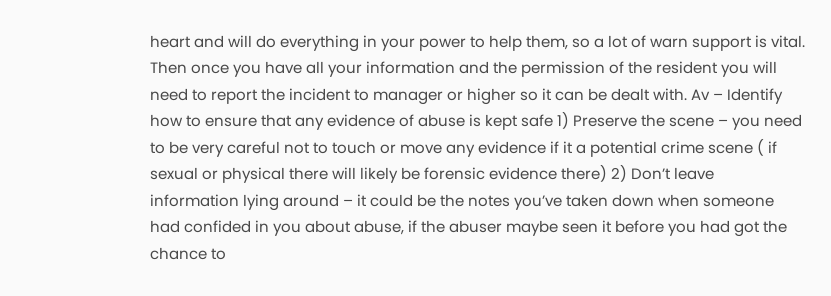heart and will do everything in your power to help them, so a lot of warn support is vital. Then once you have all your information and the permission of the resident you will need to report the incident to manager or higher so it can be dealt with. Av – Identify how to ensure that any evidence of abuse is kept safe 1) Preserve the scene – you need to be very careful not to touch or move any evidence if it a potential crime scene ( if sexual or physical there will likely be forensic evidence there) 2) Don’t leave information lying around – it could be the notes you’ve taken down when someone had confided in you about abuse, if the abuser maybe seen it before you had got the chance to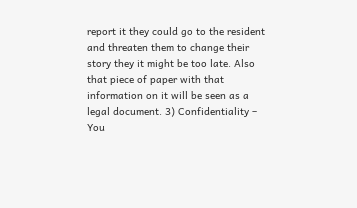report it they could go to the resident and threaten them to change their story they it might be too late. Also that piece of paper with that information on it will be seen as a legal document. 3) Confidentiality – You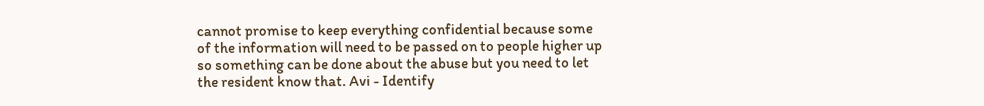cannot promise to keep everything confidential because some of the information will need to be passed on to people higher up so something can be done about the abuse but you need to let the resident know that. Avi - Identify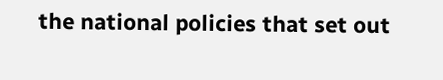the national policies that set out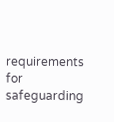requirements for safeguarding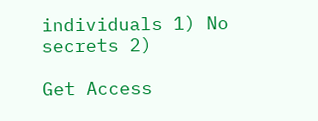individuals 1) No secrets 2)

Get Access